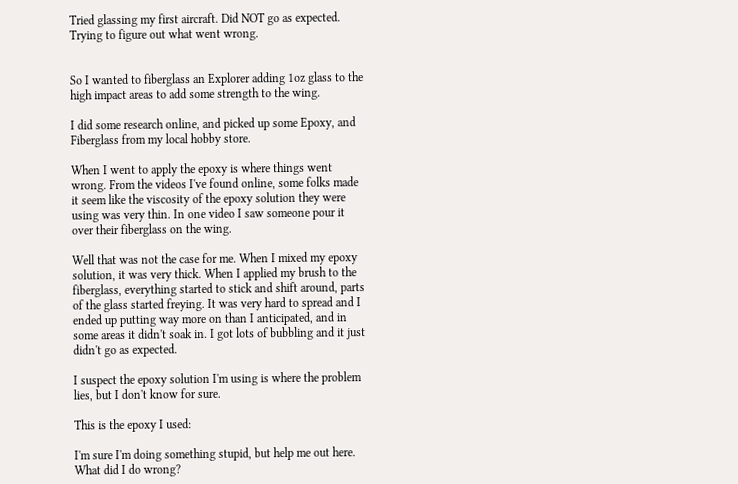Tried glassing my first aircraft. Did NOT go as expected. Trying to figure out what went wrong.


So I wanted to fiberglass an Explorer adding 1oz glass to the high impact areas to add some strength to the wing.

I did some research online, and picked up some Epoxy, and Fiberglass from my local hobby store.

When I went to apply the epoxy is where things went wrong. From the videos I've found online, some folks made it seem like the viscosity of the epoxy solution they were using was very thin. In one video I saw someone pour it over their fiberglass on the wing.

Well that was not the case for me. When I mixed my epoxy solution, it was very thick. When I applied my brush to the fiberglass, everything started to stick and shift around, parts of the glass started freying. It was very hard to spread and I ended up putting way more on than I anticipated, and in some areas it didn't soak in. I got lots of bubbling and it just didn't go as expected.

I suspect the epoxy solution I'm using is where the problem lies, but I don't know for sure.

This is the epoxy I used:

I'm sure I'm doing something stupid, but help me out here. What did I do wrong?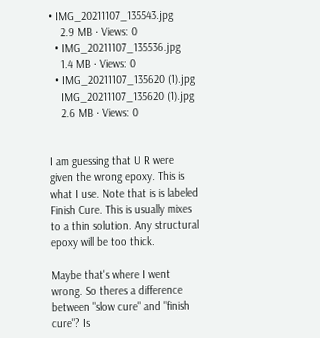• IMG_20211107_135543.jpg
    2.9 MB · Views: 0
  • IMG_20211107_135536.jpg
    1.4 MB · Views: 0
  • IMG_20211107_135620 (1).jpg
    IMG_20211107_135620 (1).jpg
    2.6 MB · Views: 0


I am guessing that U R were given the wrong epoxy. This is what I use. Note that is is labeled Finish Cure. This is usually mixes to a thin solution. Any structural epoxy will be too thick.

Maybe that's where I went wrong. So theres a difference between "slow cure" and "finish cure"? Is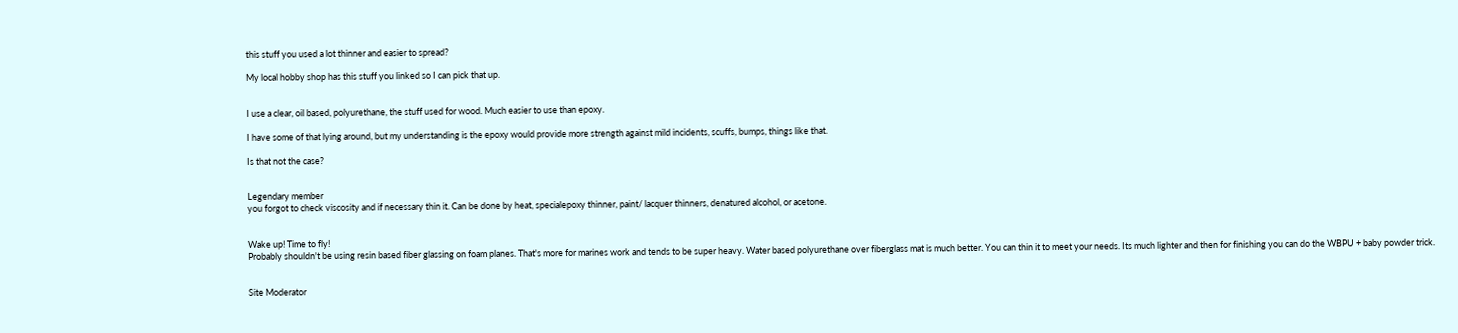this stuff you used a lot thinner and easier to spread?

My local hobby shop has this stuff you linked so I can pick that up.


I use a clear, oil based, polyurethane, the stuff used for wood. Much easier to use than epoxy.

I have some of that lying around, but my understanding is the epoxy would provide more strength against mild incidents, scuffs, bumps, things like that.

Is that not the case?


Legendary member
you forgot to check viscosity and if necessary thin it. Can be done by heat, specialepoxy thinner, paint/ lacquer thinners, denatured alcohol, or acetone.


Wake up! Time to fly!
Probably shouldn't be using resin based fiber glassing on foam planes. That's more for marines work and tends to be super heavy. Water based polyurethane over fiberglass mat is much better. You can thin it to meet your needs. Its much lighter and then for finishing you can do the WBPU + baby powder trick.


Site Moderator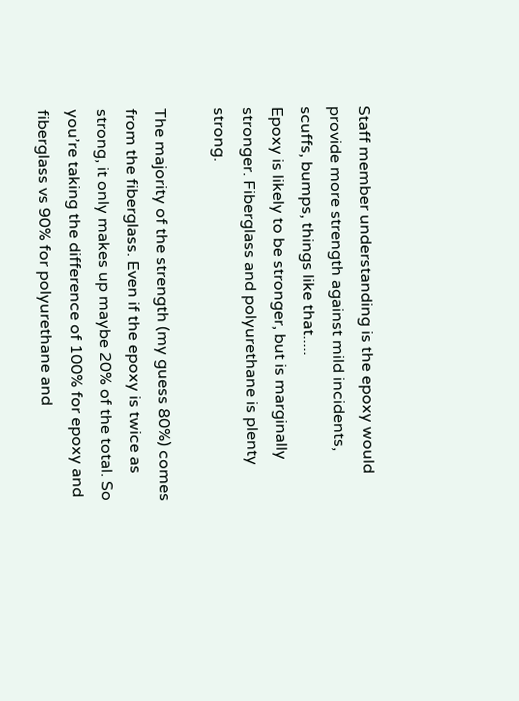Staff member understanding is the epoxy would provide more strength against mild incidents, scuffs, bumps, things like that.....
Epoxy is likely to be stronger, but is marginally stronger. Fiberglass and polyurethane is plenty strong.

The majority of the strength (my guess 80%) comes from the fiberglass. Even if the epoxy is twice as strong, it only makes up maybe 20% of the total. So you’re taking the difference of 100% for epoxy and fiberglass vs 90% for polyurethane and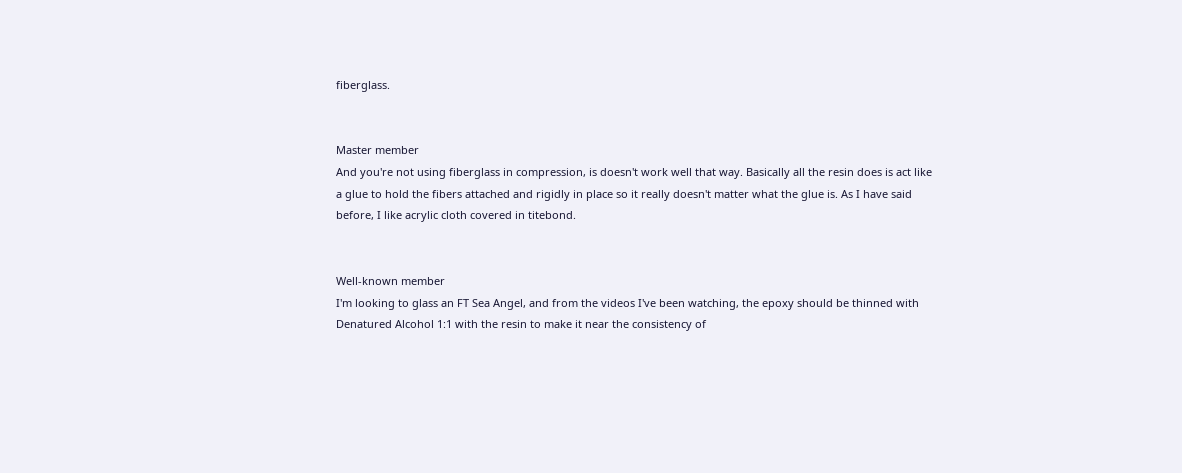fiberglass.


Master member
And you're not using fiberglass in compression, is doesn't work well that way. Basically all the resin does is act like a glue to hold the fibers attached and rigidly in place so it really doesn't matter what the glue is. As I have said before, I like acrylic cloth covered in titebond.


Well-known member
I'm looking to glass an FT Sea Angel, and from the videos I've been watching, the epoxy should be thinned with Denatured Alcohol 1:1 with the resin to make it near the consistency of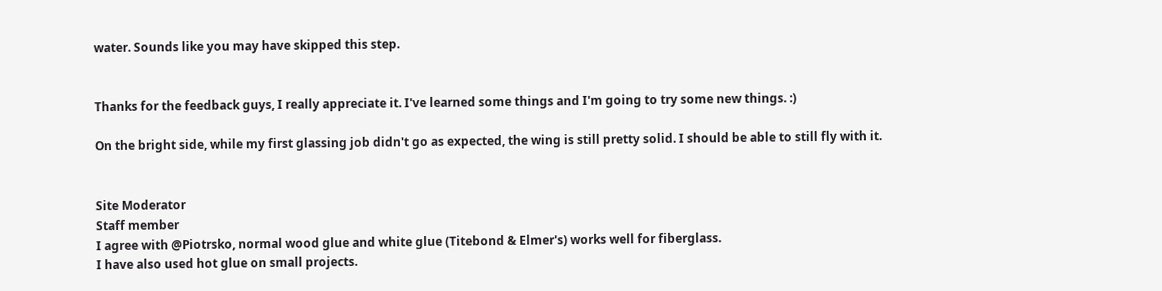water. Sounds like you may have skipped this step.


Thanks for the feedback guys, I really appreciate it. I've learned some things and I'm going to try some new things. :)

On the bright side, while my first glassing job didn't go as expected, the wing is still pretty solid. I should be able to still fly with it.


Site Moderator
Staff member
I agree with @Piotrsko, normal wood glue and white glue (Titebond & Elmer's) works well for fiberglass.
I have also used hot glue on small projects.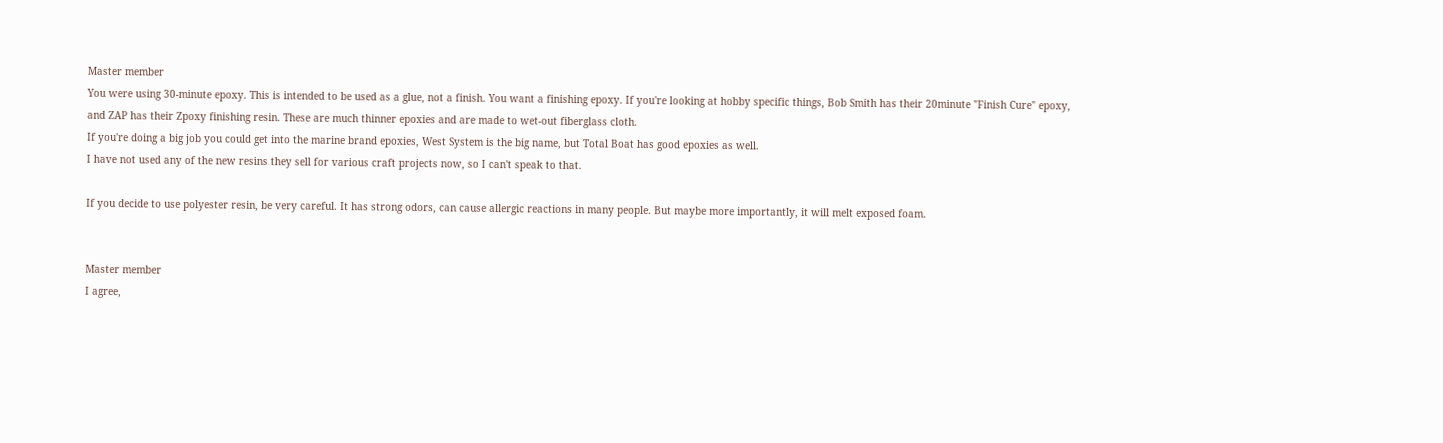Master member
You were using 30-minute epoxy. This is intended to be used as a glue, not a finish. You want a finishing epoxy. If you're looking at hobby specific things, Bob Smith has their 20minute "Finish Cure" epoxy, and ZAP has their Zpoxy finishing resin. These are much thinner epoxies and are made to wet-out fiberglass cloth.
If you're doing a big job you could get into the marine brand epoxies, West System is the big name, but Total Boat has good epoxies as well.
I have not used any of the new resins they sell for various craft projects now, so I can't speak to that.

If you decide to use polyester resin, be very careful. It has strong odors, can cause allergic reactions in many people. But maybe more importantly, it will melt exposed foam.


Master member
I agree,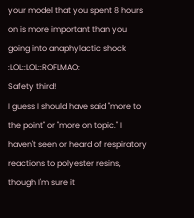your model that you spent 8 hours on is more important than you going into anaphylactic shock :LOL::LOL::ROFLMAO:
Safety third!
I guess I should have said "more to the point" or "more on topic." I haven't seen or heard of respiratory reactions to polyester resins, though I'm sure it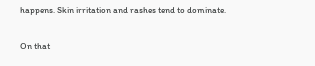happens. Skin irritation and rashes tend to dominate.

On that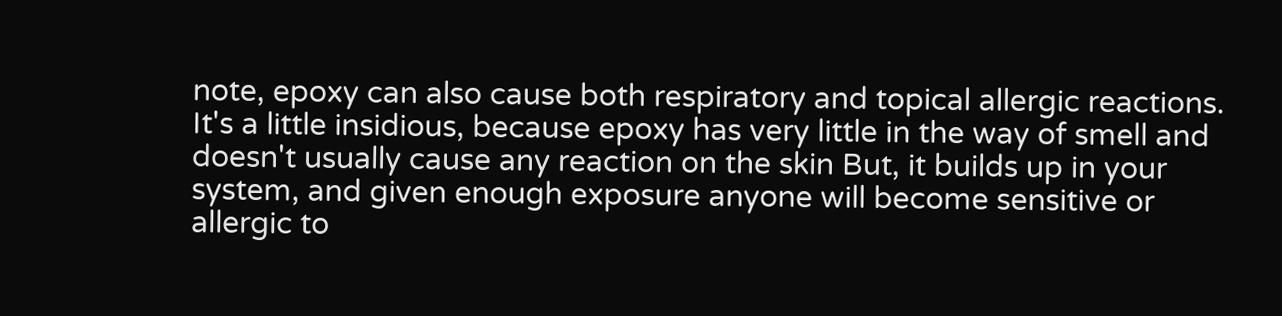note, epoxy can also cause both respiratory and topical allergic reactions. It's a little insidious, because epoxy has very little in the way of smell and doesn't usually cause any reaction on the skin But, it builds up in your system, and given enough exposure anyone will become sensitive or allergic to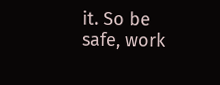it. So be safe, work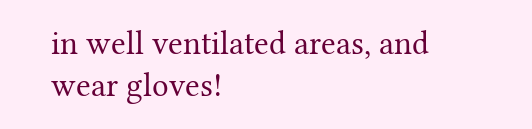in well ventilated areas, and wear gloves!